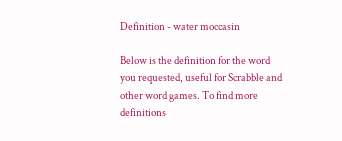Definition - water moccasin

Below is the definition for the word you requested, useful for Scrabble and other word games. To find more definitions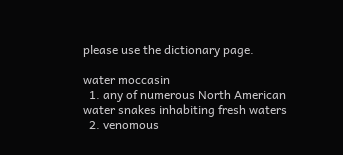please use the dictionary page.

water moccasin
  1. any of numerous North American water snakes inhabiting fresh waters
  2. venomous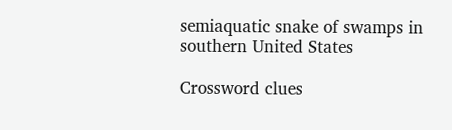semiaquatic snake of swamps in southern United States

Crossword clues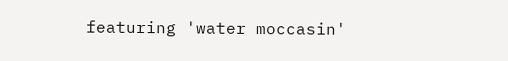featuring 'water moccasin'